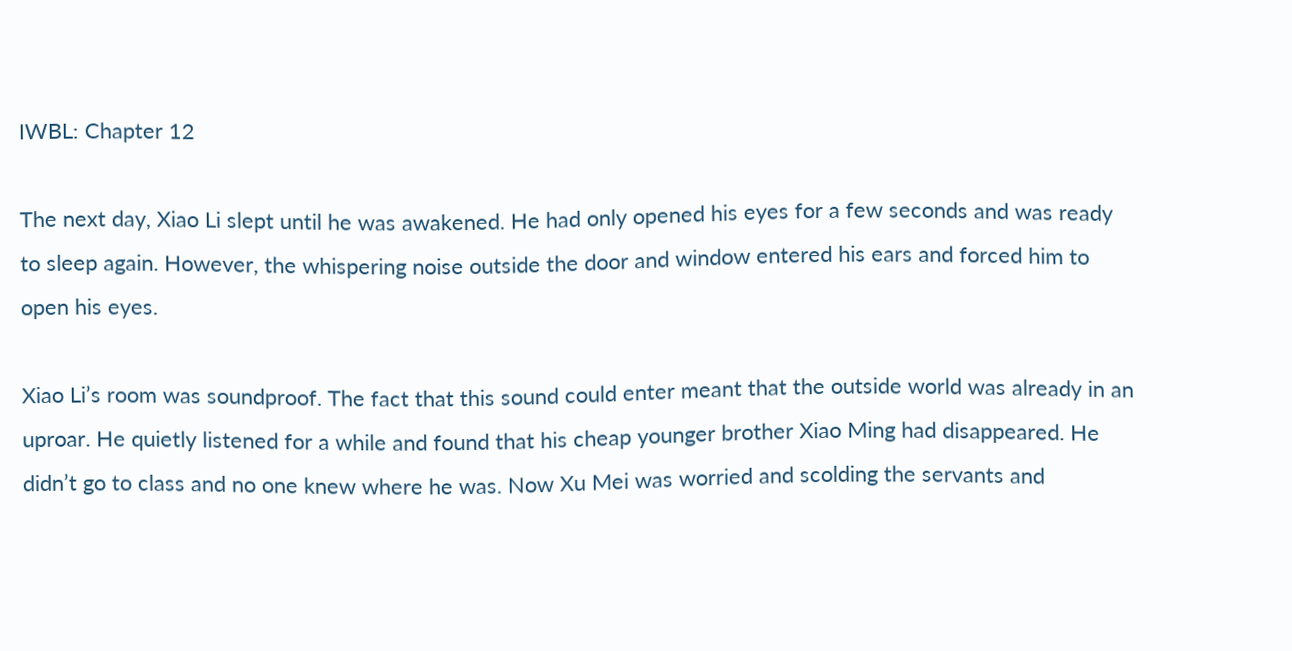IWBL: Chapter 12

The next day, Xiao Li slept until he was awakened. He had only opened his eyes for a few seconds and was ready to sleep again. However, the whispering noise outside the door and window entered his ears and forced him to open his eyes.

Xiao Li’s room was soundproof. The fact that this sound could enter meant that the outside world was already in an uproar. He quietly listened for a while and found that his cheap younger brother Xiao Ming had disappeared. He didn’t go to class and no one knew where he was. Now Xu Mei was worried and scolding the servants and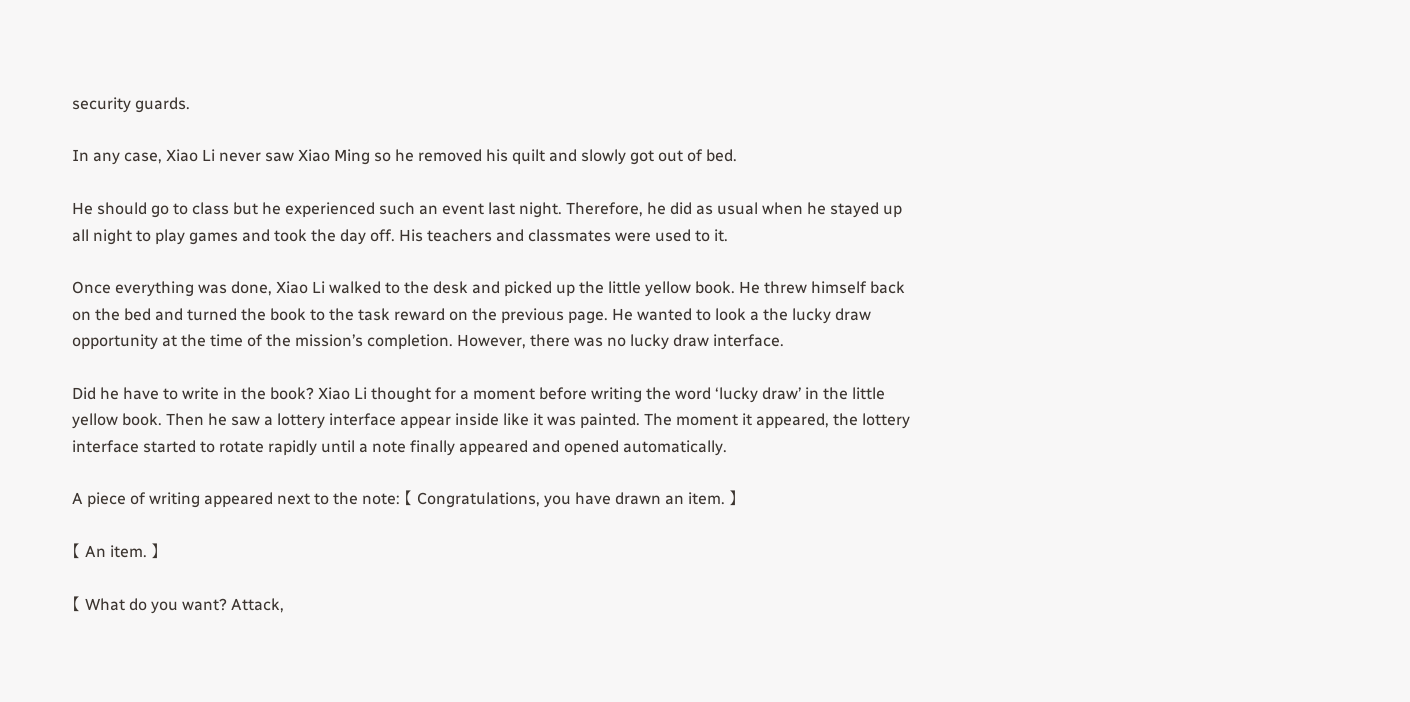security guards.

In any case, Xiao Li never saw Xiao Ming so he removed his quilt and slowly got out of bed.

He should go to class but he experienced such an event last night. Therefore, he did as usual when he stayed up all night to play games and took the day off. His teachers and classmates were used to it.

Once everything was done, Xiao Li walked to the desk and picked up the little yellow book. He threw himself back on the bed and turned the book to the task reward on the previous page. He wanted to look a the lucky draw opportunity at the time of the mission’s completion. However, there was no lucky draw interface.

Did he have to write in the book? Xiao Li thought for a moment before writing the word ‘lucky draw’ in the little yellow book. Then he saw a lottery interface appear inside like it was painted. The moment it appeared, the lottery interface started to rotate rapidly until a note finally appeared and opened automatically.

A piece of writing appeared next to the note: 【 Congratulations, you have drawn an item. 】

【 An item. 】

【 What do you want? Attack,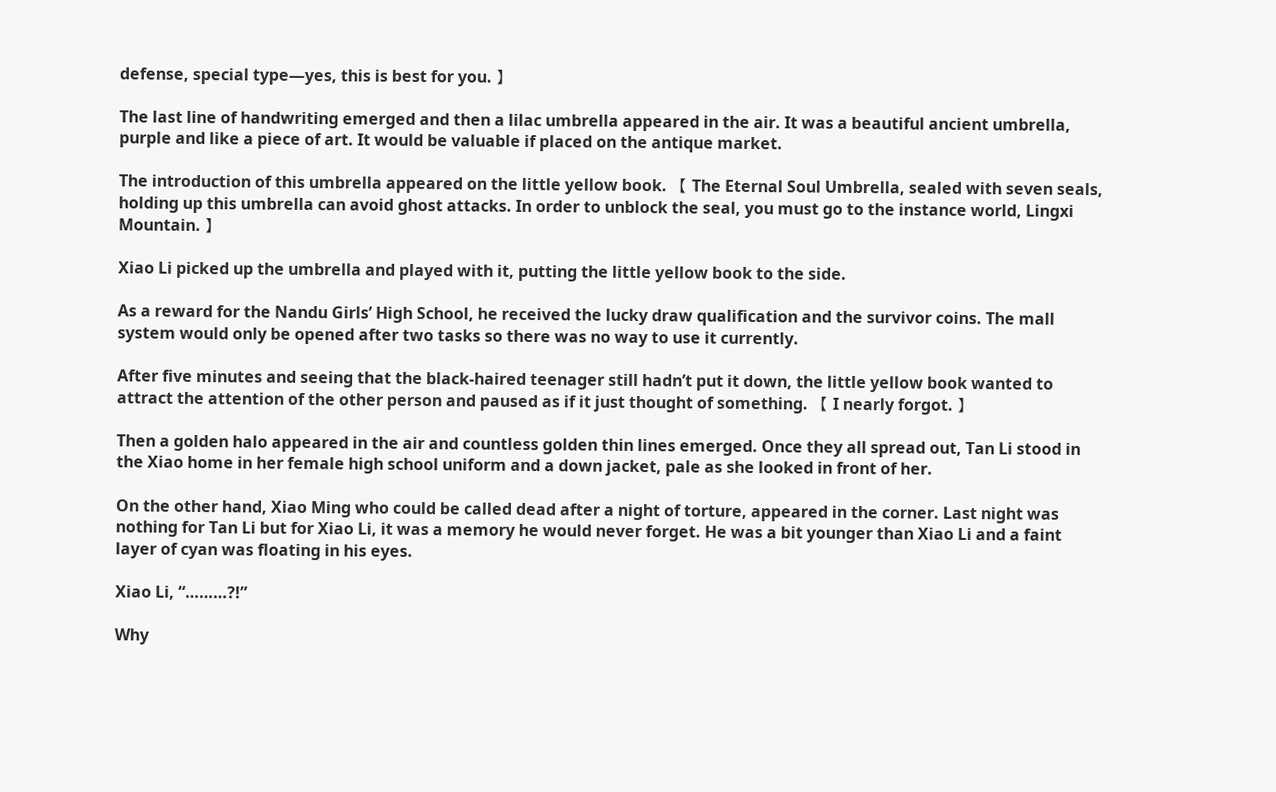defense, special type—yes, this is best for you. 】

The last line of handwriting emerged and then a lilac umbrella appeared in the air. It was a beautiful ancient umbrella, purple and like a piece of art. It would be valuable if placed on the antique market.

The introduction of this umbrella appeared on the little yellow book. 【 The Eternal Soul Umbrella, sealed with seven seals, holding up this umbrella can avoid ghost attacks. In order to unblock the seal, you must go to the instance world, Lingxi Mountain. 】

Xiao Li picked up the umbrella and played with it, putting the little yellow book to the side.

As a reward for the Nandu Girls’ High School, he received the lucky draw qualification and the survivor coins. The mall system would only be opened after two tasks so there was no way to use it currently.

After five minutes and seeing that the black-haired teenager still hadn’t put it down, the little yellow book wanted to attract the attention of the other person and paused as if it just thought of something. 【 I nearly forgot. 】

Then a golden halo appeared in the air and countless golden thin lines emerged. Once they all spread out, Tan Li stood in the Xiao home in her female high school uniform and a down jacket, pale as she looked in front of her.

On the other hand, Xiao Ming who could be called dead after a night of torture, appeared in the corner. Last night was nothing for Tan Li but for Xiao Li, it was a memory he would never forget. He was a bit younger than Xiao Li and a faint layer of cyan was floating in his eyes.

Xiao Li, “………?!”

Why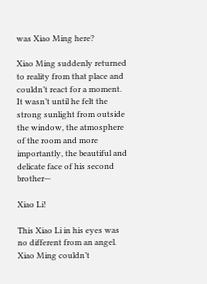was Xiao Ming here?

Xiao Ming suddenly returned to reality from that place and couldn’t react for a moment. It wasn’t until he felt the strong sunlight from outside the window, the atmosphere of the room and more importantly, the beautiful and delicate face of his second brother—

Xiao Li!

This Xiao Li in his eyes was no different from an angel.  Xiao Ming couldn’t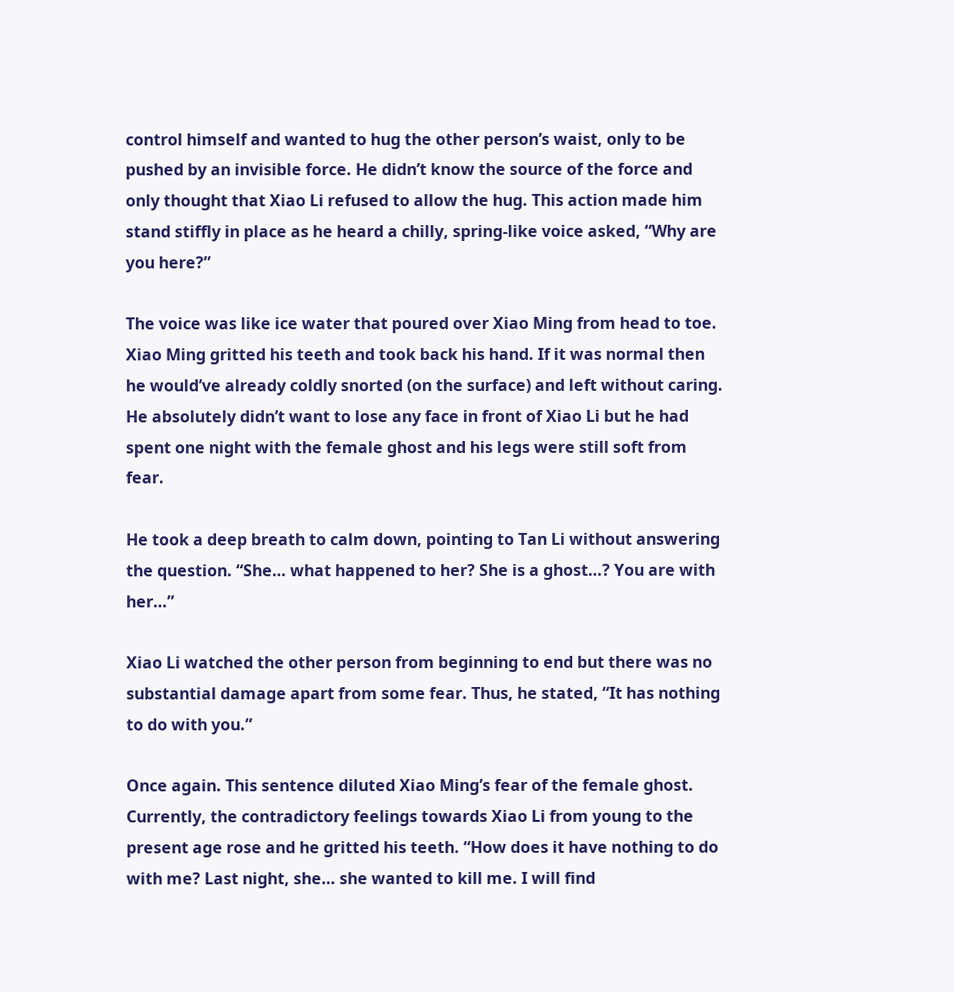control himself and wanted to hug the other person’s waist, only to be pushed by an invisible force. He didn’t know the source of the force and only thought that Xiao Li refused to allow the hug. This action made him stand stiffly in place as he heard a chilly, spring-like voice asked, “Why are you here?”

The voice was like ice water that poured over Xiao Ming from head to toe. Xiao Ming gritted his teeth and took back his hand. If it was normal then he would’ve already coldly snorted (on the surface) and left without caring. He absolutely didn’t want to lose any face in front of Xiao Li but he had spent one night with the female ghost and his legs were still soft from fear.

He took a deep breath to calm down, pointing to Tan Li without answering the question. “She… what happened to her? She is a ghost…? You are with her…”

Xiao Li watched the other person from beginning to end but there was no substantial damage apart from some fear. Thus, he stated, “It has nothing to do with you.”

Once again. This sentence diluted Xiao Ming’s fear of the female ghost. Currently, the contradictory feelings towards Xiao Li from young to the present age rose and he gritted his teeth. “How does it have nothing to do with me? Last night, she… she wanted to kill me. I will find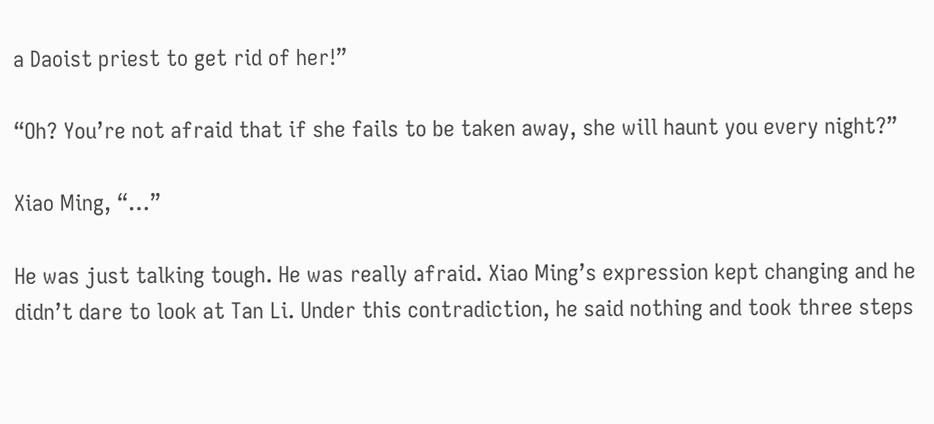a Daoist priest to get rid of her!”

“Oh? You’re not afraid that if she fails to be taken away, she will haunt you every night?”

Xiao Ming, “…”

He was just talking tough. He was really afraid. Xiao Ming’s expression kept changing and he didn’t dare to look at Tan Li. Under this contradiction, he said nothing and took three steps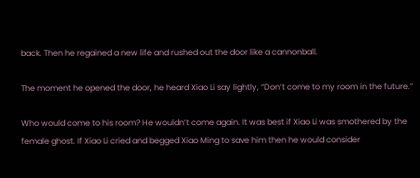back. Then he regained a new life and rushed out the door like a cannonball.

The moment he opened the door, he heard Xiao Li say lightly, “Don’t come to my room in the future.”

Who would come to his room? He wouldn’t come again. It was best if Xiao Li was smothered by the female ghost. If Xiao Li cried and begged Xiao Ming to save him then he would consider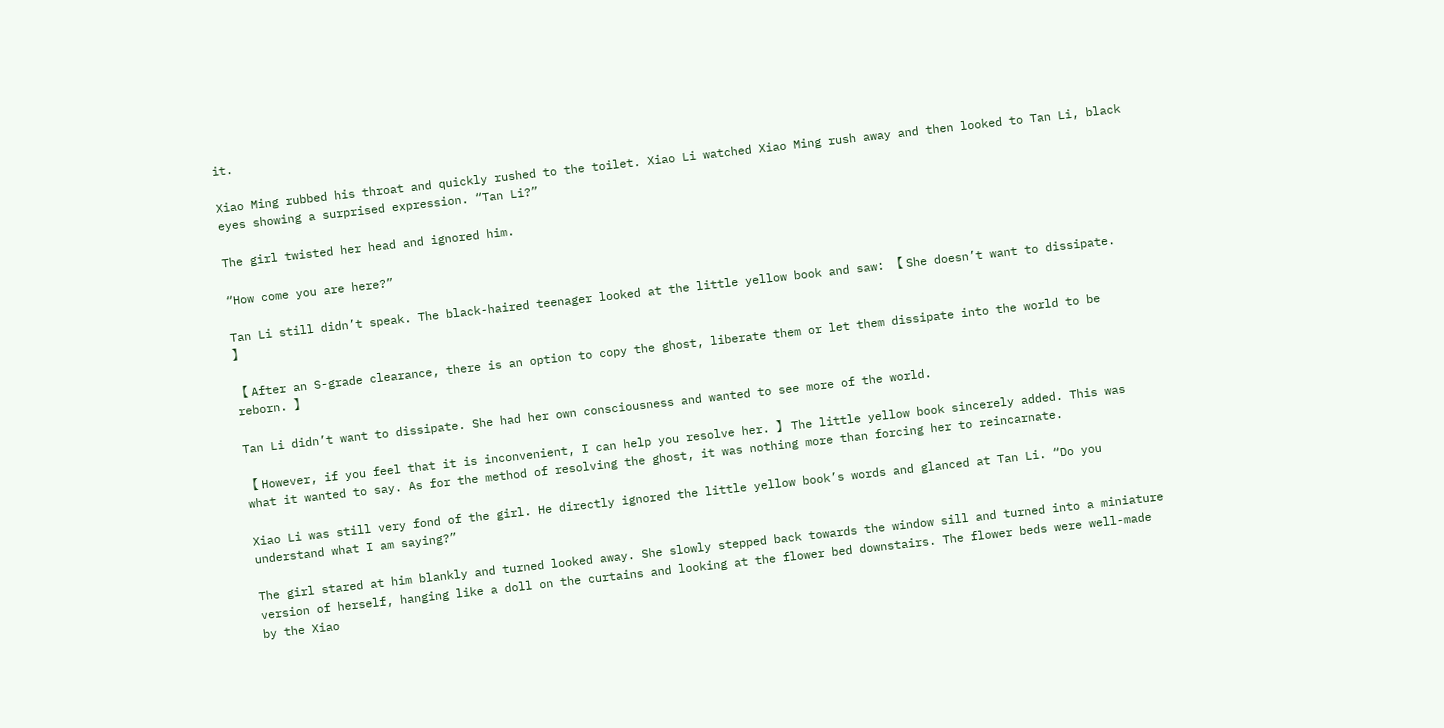it.

Xiao Ming rubbed his throat and quickly rushed to the toilet. Xiao Li watched Xiao Ming rush away and then looked to Tan Li, black eyes showing a surprised expression. “Tan Li?”

The girl twisted her head and ignored him.

“How come you are here?”

Tan Li still didn’t speak. The black-haired teenager looked at the little yellow book and saw: 【 She doesn’t want to dissipate. 】

【 After an S-grade clearance, there is an option to copy the ghost, liberate them or let them dissipate into the world to be reborn. 】

Tan Li didn’t want to dissipate. She had her own consciousness and wanted to see more of the world.

【 However, if you feel that it is inconvenient, I can help you resolve her. 】 The little yellow book sincerely added. This was what it wanted to say. As for the method of resolving the ghost, it was nothing more than forcing her to reincarnate.

Xiao Li was still very fond of the girl. He directly ignored the little yellow book’s words and glanced at Tan Li. “Do you understand what I am saying?”

The girl stared at him blankly and turned looked away. She slowly stepped back towards the window sill and turned into a miniature version of herself, hanging like a doll on the curtains and looking at the flower bed downstairs. The flower beds were well-made by the Xiao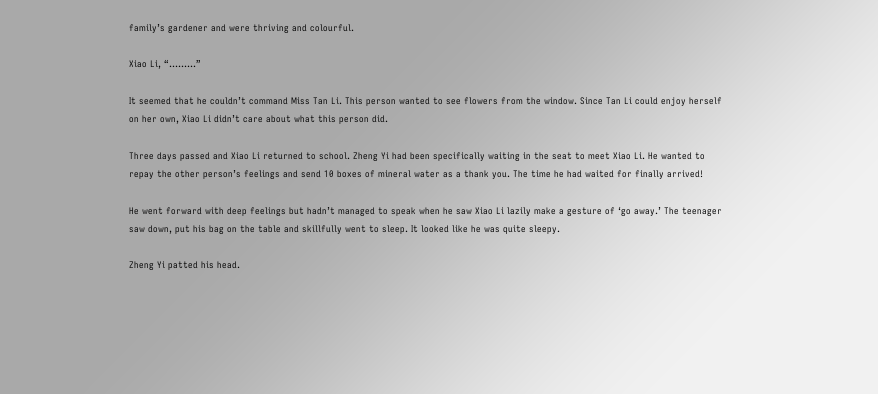family’s gardener and were thriving and colourful.

Xiao Li, “………”

It seemed that he couldn’t command Miss Tan Li. This person wanted to see flowers from the window. Since Tan Li could enjoy herself on her own, Xiao Li didn’t care about what this person did.

Three days passed and Xiao Li returned to school. Zheng Yi had been specifically waiting in the seat to meet Xiao Li. He wanted to repay the other person’s feelings and send 10 boxes of mineral water as a thank you. The time he had waited for finally arrived!

He went forward with deep feelings but hadn’t managed to speak when he saw Xiao Li lazily make a gesture of ‘go away.’ The teenager saw down, put his bag on the table and skillfully went to sleep. It looked like he was quite sleepy.

Zheng Yi patted his head.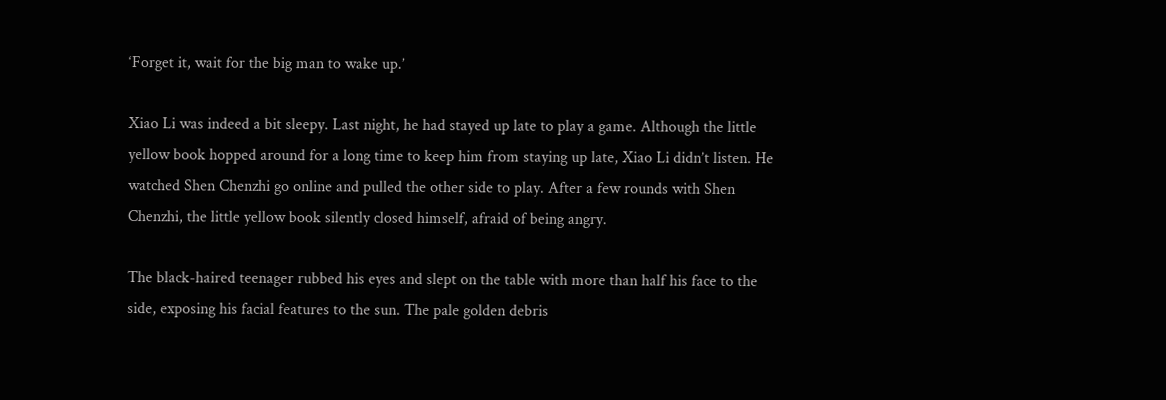‘Forget it, wait for the big man to wake up.’

Xiao Li was indeed a bit sleepy. Last night, he had stayed up late to play a game. Although the little yellow book hopped around for a long time to keep him from staying up late, Xiao Li didn’t listen. He watched Shen Chenzhi go online and pulled the other side to play. After a few rounds with Shen Chenzhi, the little yellow book silently closed himself, afraid of being angry.

The black-haired teenager rubbed his eyes and slept on the table with more than half his face to the side, exposing his facial features to the sun. The pale golden debris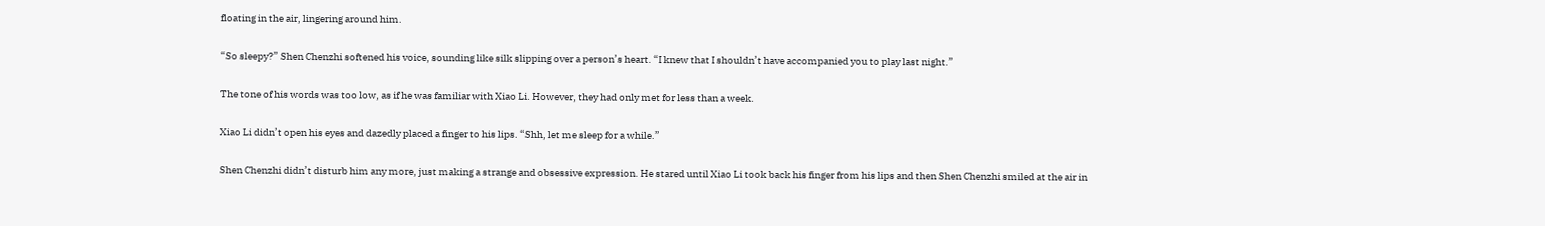floating in the air, lingering around him.

“So sleepy?” Shen Chenzhi softened his voice, sounding like silk slipping over a person’s heart. “I knew that I shouldn’t have accompanied you to play last night.”

The tone of his words was too low, as if he was familiar with Xiao Li. However, they had only met for less than a week.

Xiao Li didn’t open his eyes and dazedly placed a finger to his lips. “Shh, let me sleep for a while.”

Shen Chenzhi didn’t disturb him any more, just making a strange and obsessive expression. He stared until Xiao Li took back his finger from his lips and then Shen Chenzhi smiled at the air in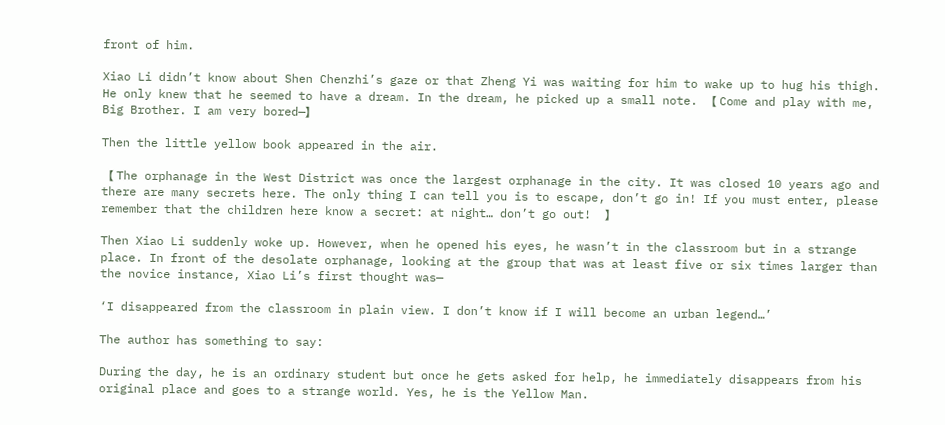front of him.

Xiao Li didn’t know about Shen Chenzhi’s gaze or that Zheng Yi was waiting for him to wake up to hug his thigh. He only knew that he seemed to have a dream. In the dream, he picked up a small note. 【 Come and play with me, Big Brother. I am very bored—】

Then the little yellow book appeared in the air.

【 The orphanage in the West District was once the largest orphanage in the city. It was closed 10 years ago and there are many secrets here. The only thing I can tell you is to escape, don’t go in! If you must enter, please remember that the children here know a secret: at night… don’t go out!  】

Then Xiao Li suddenly woke up. However, when he opened his eyes, he wasn’t in the classroom but in a strange place. In front of the desolate orphanage, looking at the group that was at least five or six times larger than the novice instance, Xiao Li’s first thought was—

‘I disappeared from the classroom in plain view. I don’t know if I will become an urban legend…’

The author has something to say:

During the day, he is an ordinary student but once he gets asked for help, he immediately disappears from his original place and goes to a strange world. Yes, he is the Yellow Man.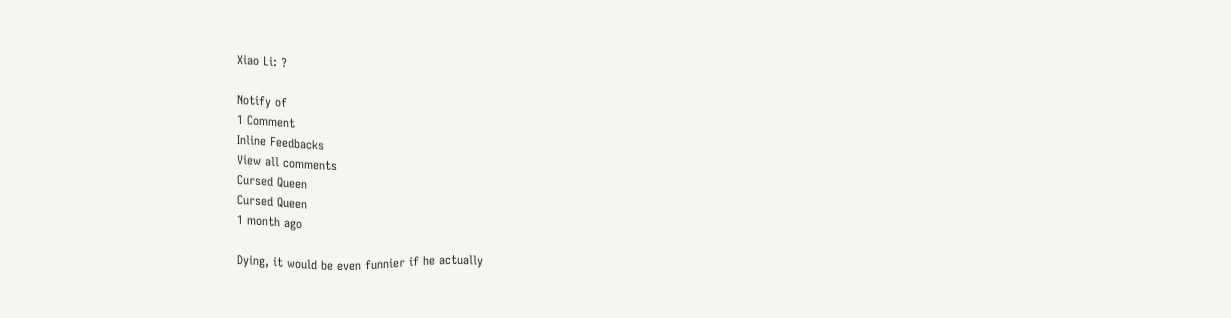Xiao Li: ?

Notify of
1 Comment
Inline Feedbacks
View all comments
Cursed Queen
Cursed Queen
1 month ago

Dying, it would be even funnier if he actually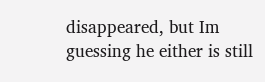disappeared, but Im guessing he either is still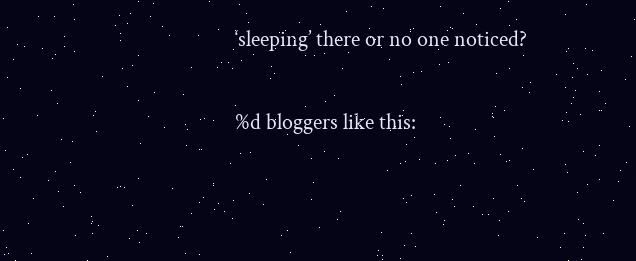‘sleeping’ there or no one noticed?

%d bloggers like this: